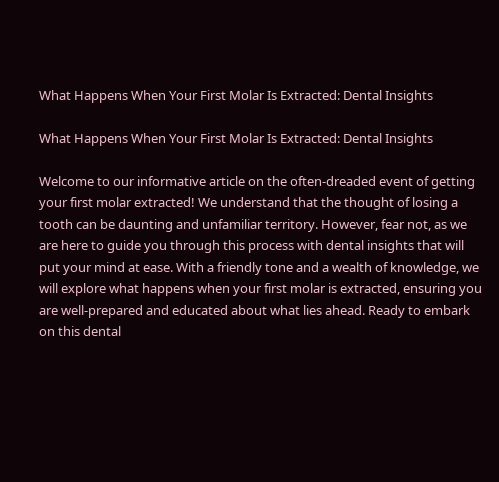What Happens When Your First Molar Is Extracted: Dental Insights

What Happens When Your First Molar Is Extracted: Dental Insights

Welcome to our informative article on the often-dreaded event of getting your first molar extracted! We understand that the thought of losing a tooth can be daunting and unfamiliar territory. However, fear not, as we are here to guide you through this process with dental insights that will put your mind at ease. With a friendly tone and a wealth of knowledge, we will explore what happens when your first molar is extracted, ensuring you are well-prepared and educated about what lies ahead. Ready to embark on this dental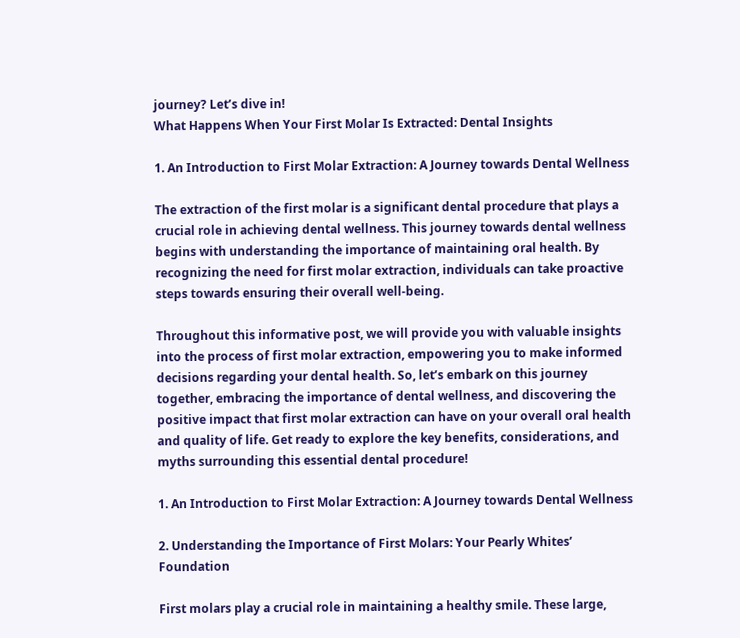journey? Let’s dive in!
What Happens When Your First Molar Is Extracted: Dental Insights

1. An Introduction to First Molar Extraction: A Journey towards Dental Wellness

The extraction of the first molar is a significant dental procedure that plays a crucial role in achieving dental wellness. This journey towards dental wellness begins with understanding the importance of maintaining oral health. By recognizing the need for first molar extraction, individuals can take proactive steps towards ensuring their overall well-being.

Throughout this informative post, we will provide you with valuable insights into the process of first molar extraction, empowering you to make informed decisions regarding your dental health. So, let’s embark on this journey together, embracing the importance of dental wellness, and discovering the positive impact that first molar extraction can have on your overall oral health and quality of life. Get ready to explore the key benefits, considerations, and myths surrounding this essential dental procedure!

1. An Introduction to First Molar Extraction: A Journey towards Dental Wellness

2. Understanding the Importance of First Molars: Your Pearly Whites’ Foundation

First molars play a crucial role in maintaining a healthy smile. These large,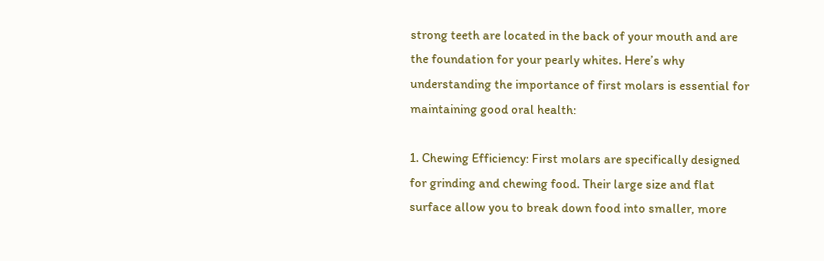strong teeth are located in the back of your mouth and are the foundation for your pearly whites. Here’s why understanding the importance of first molars is essential for maintaining good oral health:

1. Chewing Efficiency: First molars are specifically designed for grinding and chewing food. Their large size and flat surface allow you to break down food into smaller, more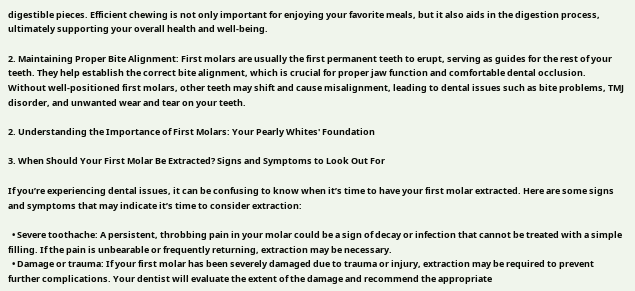digestible pieces. Efficient chewing is not only important for enjoying your favorite meals, but it also aids in the digestion process, ultimately supporting your overall health and well-being.

2. Maintaining Proper Bite Alignment: First molars are usually the first permanent teeth to erupt, serving as guides for the rest of your teeth. They help establish the correct bite alignment, which is crucial for proper jaw function and comfortable dental occlusion. Without well-positioned first molars, other teeth may shift and cause misalignment, leading to dental issues such as bite problems, TMJ disorder, and unwanted wear and tear on your teeth.

2. Understanding the Importance of First Molars: Your Pearly Whites' Foundation

3. When Should Your First Molar Be Extracted? Signs and Symptoms to Look Out For

If you’re experiencing dental issues, it can be confusing to know when it’s time to have your first molar extracted. Here are some signs and symptoms that may indicate it’s time to consider extraction:

  • Severe toothache: A persistent, throbbing pain in your molar could be a sign of decay or infection that cannot be treated with a simple filling. If the pain is unbearable or frequently returning, extraction may be necessary.
  • Damage or trauma: If your first molar has been severely damaged due to trauma or injury, extraction may be required to prevent further complications. Your dentist will evaluate the extent of the damage and recommend the appropriate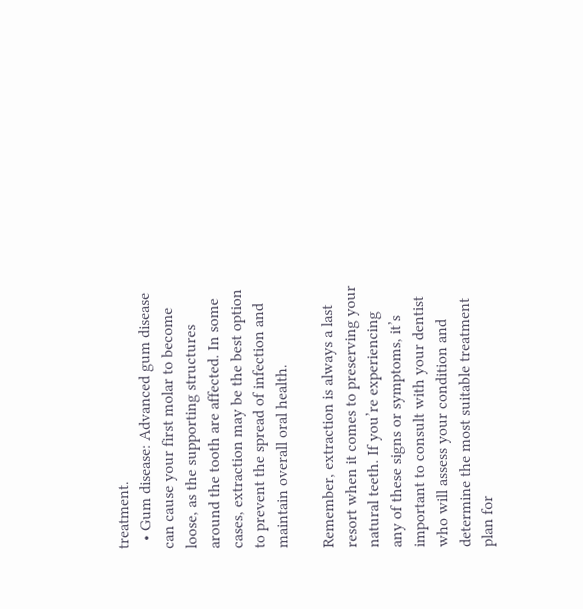treatment.
  • Gum disease: Advanced gum disease can cause your first molar to become loose, as the supporting structures around the tooth are affected. In some cases, extraction may be the best option to prevent the spread of infection and maintain overall oral health.

Remember, extraction is always a last resort when it comes to preserving your natural teeth. If you’re experiencing any of these signs or symptoms, it’s important to consult with your dentist who will assess your condition and determine the most suitable treatment plan for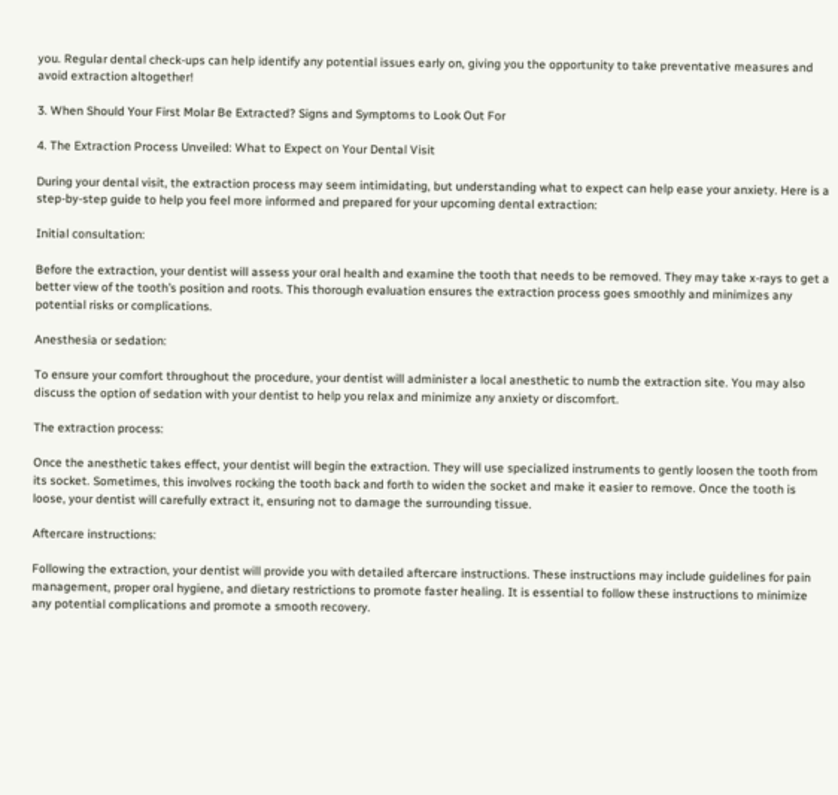you. Regular dental check-ups can help identify any potential issues early on, giving you the opportunity to take preventative measures and avoid extraction altogether!

3. When Should Your First Molar Be Extracted? Signs and Symptoms to Look Out For

4. The Extraction Process Unveiled: What to Expect on Your Dental Visit

During your dental visit, the extraction process may seem intimidating, but understanding what to expect can help ease your anxiety. Here is a step-by-step guide to help you feel more informed and prepared for your upcoming dental extraction:

Initial consultation:

Before the extraction, your dentist will assess your oral health and examine the tooth that needs to be removed. They may take x-rays to get a better view of the tooth’s position and roots. This thorough evaluation ensures the extraction process goes smoothly and minimizes any potential risks or complications.

Anesthesia or sedation:

To ensure your comfort throughout the procedure, your dentist will administer a local anesthetic to numb the extraction site. You may also discuss the option of sedation with your dentist to help you relax and minimize any anxiety or discomfort.

The extraction process:

Once the anesthetic takes effect, your dentist will begin the extraction. They will use specialized instruments to gently loosen the tooth from its socket. Sometimes, this involves rocking the tooth back and forth to widen the socket and make it easier to remove. Once the tooth is loose, your dentist will carefully extract it, ensuring not to damage the surrounding tissue.

Aftercare instructions:

Following the extraction, your dentist will provide you with detailed aftercare instructions. These instructions may include guidelines for pain management, proper oral hygiene, and dietary restrictions to promote faster healing. It is essential to follow these instructions to minimize any potential complications and promote a smooth recovery.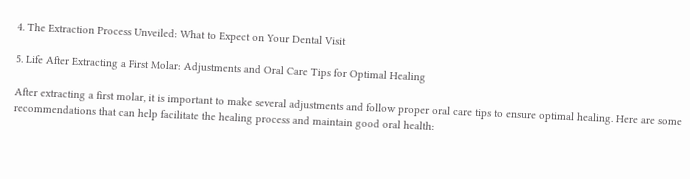4. The Extraction Process Unveiled: What to Expect on Your Dental Visit

5. Life After Extracting a First Molar: Adjustments and Oral Care Tips for Optimal Healing

After extracting a first molar, it is important to make several adjustments and follow proper oral care tips to ensure optimal healing. Here are some recommendations that can help facilitate the healing process and maintain good oral health: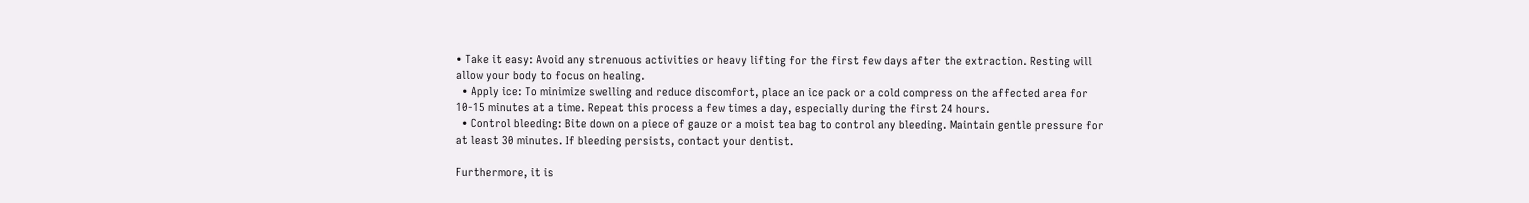• Take it easy: Avoid any strenuous activities or heavy lifting for the first few days after the extraction. Resting will allow your body to focus on healing.
  • Apply ice: To minimize swelling and reduce discomfort, place an ice pack or a cold compress on the affected area for 10-15 minutes at a time. Repeat this process a few times a day, especially during the first 24 hours.
  • Control bleeding: Bite down on a piece of gauze or a moist tea bag to control any bleeding. Maintain gentle pressure for at least 30 minutes. If bleeding persists, contact your dentist.

Furthermore, it is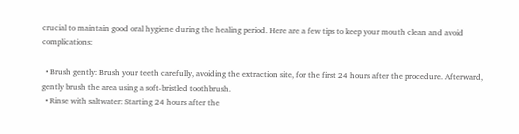crucial to maintain good oral hygiene during the healing period. Here are a few tips to keep your mouth clean and avoid complications:

  • Brush gently: Brush your teeth carefully, avoiding the extraction site, for the first 24 hours after the procedure. Afterward, gently brush the area using a soft-bristled toothbrush.
  • Rinse with saltwater: Starting 24 hours after the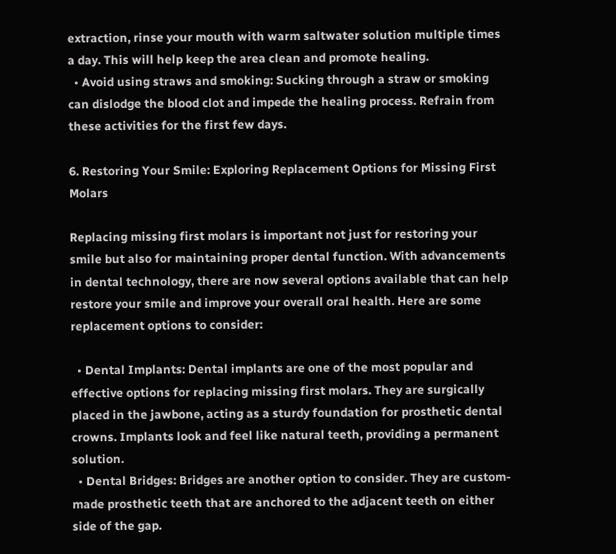extraction, rinse your mouth with warm saltwater solution multiple times a day. This will help keep the area clean and promote healing.
  • Avoid using straws and smoking: Sucking through a straw or smoking can dislodge the blood clot and impede the healing process. Refrain from these activities for the first few days.

6. Restoring Your Smile: Exploring Replacement Options for Missing First Molars

Replacing missing first molars is important not just for restoring your smile but also for maintaining proper dental function. With advancements in dental technology, there are now several options available that can help restore your smile and improve your overall oral health. Here are some replacement options to consider:

  • Dental Implants: Dental implants are one of the most popular and effective options for replacing missing first molars. They are surgically placed in the jawbone, acting as a sturdy foundation for prosthetic dental crowns. Implants look and feel like natural teeth, providing a permanent solution.
  • Dental Bridges: Bridges are another option to consider. They are custom-made prosthetic teeth that are anchored to the adjacent teeth on either side of the gap.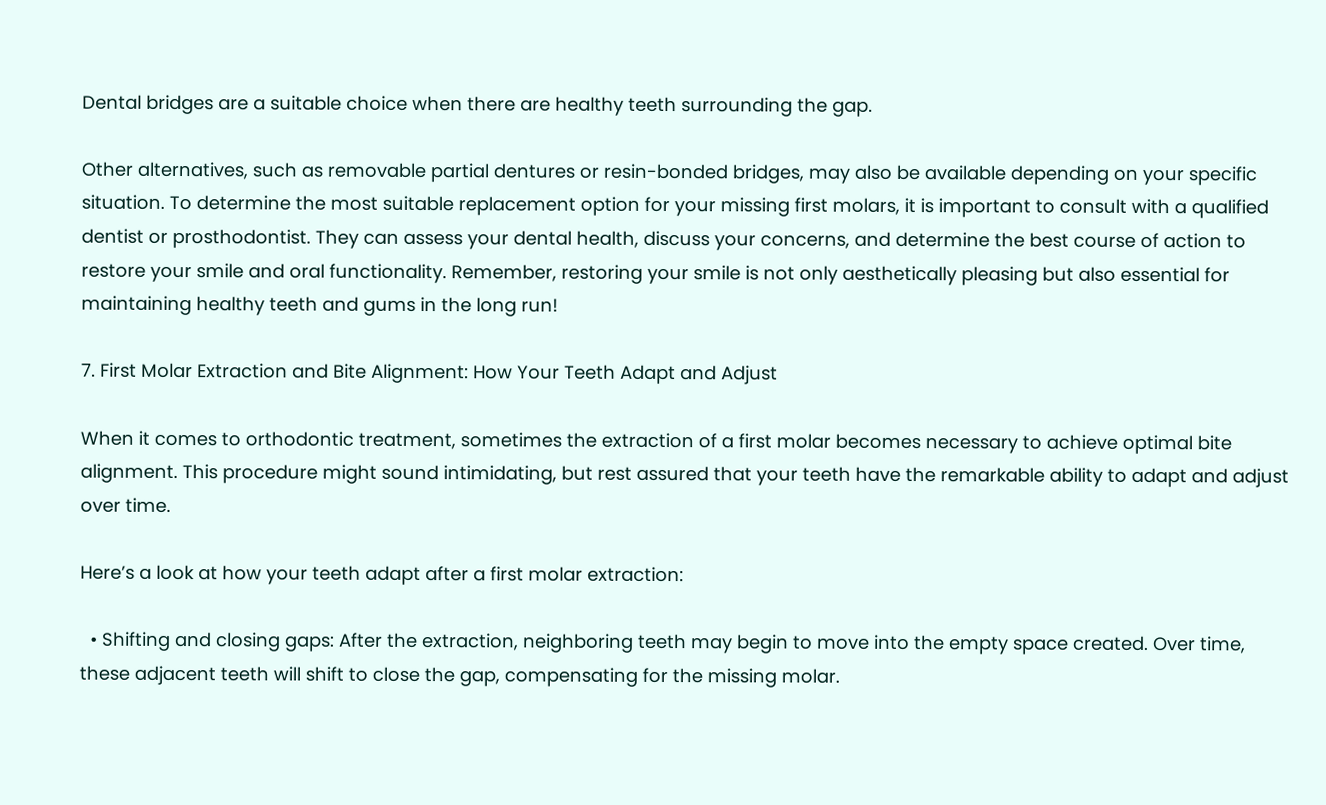Dental bridges are a suitable choice when there are healthy teeth surrounding the gap.

Other alternatives, such as removable partial dentures or resin-bonded bridges, may also be available depending on your specific situation. To determine the most suitable replacement option for your missing first molars, it is important to consult with a qualified dentist or prosthodontist. They can assess your dental health, discuss your concerns, and determine the best course of action to restore your smile and oral functionality. Remember, restoring your smile is not only aesthetically pleasing but also essential for maintaining healthy teeth and gums in the long run!

7. First Molar Extraction and Bite Alignment: How Your Teeth Adapt and Adjust

When it comes to orthodontic treatment, sometimes the extraction of a first molar becomes necessary to achieve optimal bite alignment. This procedure might sound intimidating, but rest assured that your teeth have the remarkable ability to adapt and adjust over time.

Here’s a look at how your teeth adapt after a first molar extraction:

  • Shifting and closing gaps: After the extraction, neighboring teeth may begin to move into the empty space created. Over time, these adjacent teeth will shift to close the gap, compensating for the missing molar.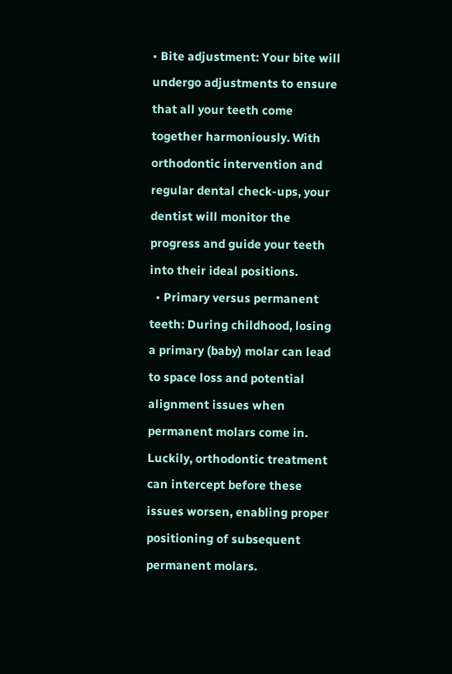• Bite adjustment: Your bite will undergo adjustments to ensure that all your teeth come together harmoniously. With orthodontic intervention and regular dental check-ups, your dentist will monitor the progress and guide your teeth into their ideal positions.
  • Primary versus permanent teeth: During childhood, losing a primary (baby) molar can lead to space loss and potential alignment issues when permanent molars come in. Luckily, orthodontic treatment can intercept before these issues worsen, enabling proper positioning of subsequent permanent molars.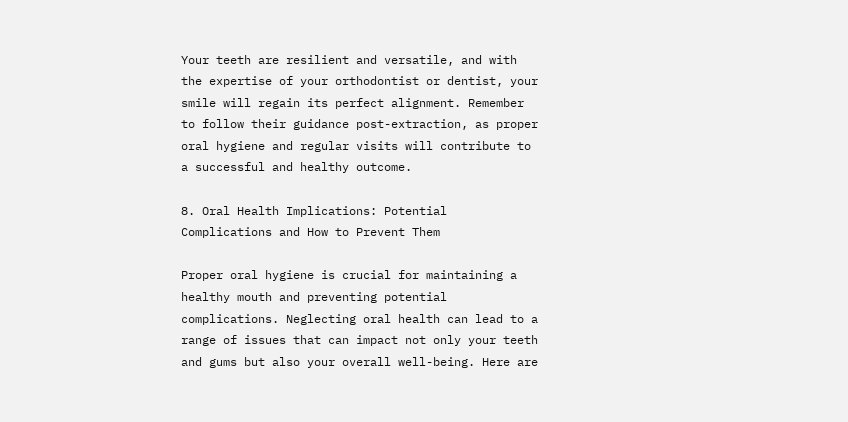Your teeth are resilient and versatile, and with the expertise of your orthodontist or dentist, your smile will regain its perfect alignment. Remember to follow their guidance post-extraction, as proper oral hygiene and regular visits will contribute to a successful and healthy outcome.

8. Oral Health Implications: Potential Complications and How to Prevent Them

Proper oral hygiene is crucial for maintaining a healthy mouth and preventing potential complications. Neglecting oral health can lead to a range of issues that can impact not only your teeth and gums but also your overall well-being. Here are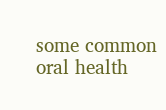some common oral health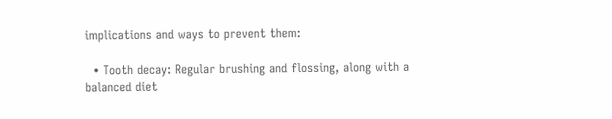implications and ways to prevent them:

  • Tooth decay: Regular brushing and flossing, along with a balanced diet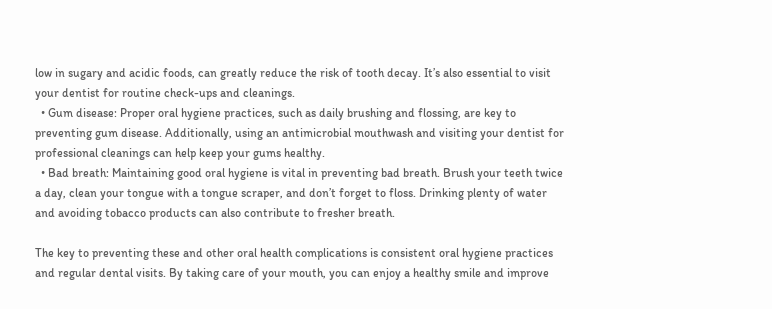low in sugary and acidic foods, can greatly reduce the risk of tooth decay. It’s also essential to visit your dentist for routine check-ups and cleanings.
  • Gum disease: Proper oral hygiene practices, such as daily brushing and flossing, are key to preventing gum disease. Additionally, using an antimicrobial mouthwash and visiting your dentist for professional cleanings can help keep your gums healthy.
  • Bad breath: Maintaining good oral hygiene is vital in preventing bad breath. Brush your teeth twice a day, clean your tongue with a tongue scraper, and don’t forget to floss. Drinking plenty of water and avoiding tobacco products can also contribute to fresher breath.

The key to preventing these and other oral health complications is consistent oral hygiene practices and regular dental visits. By taking care of your mouth, you can enjoy a healthy smile and improve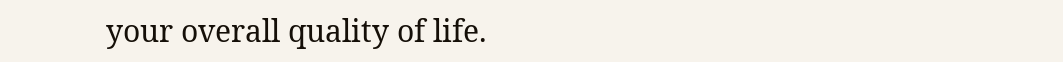your overall quality of life.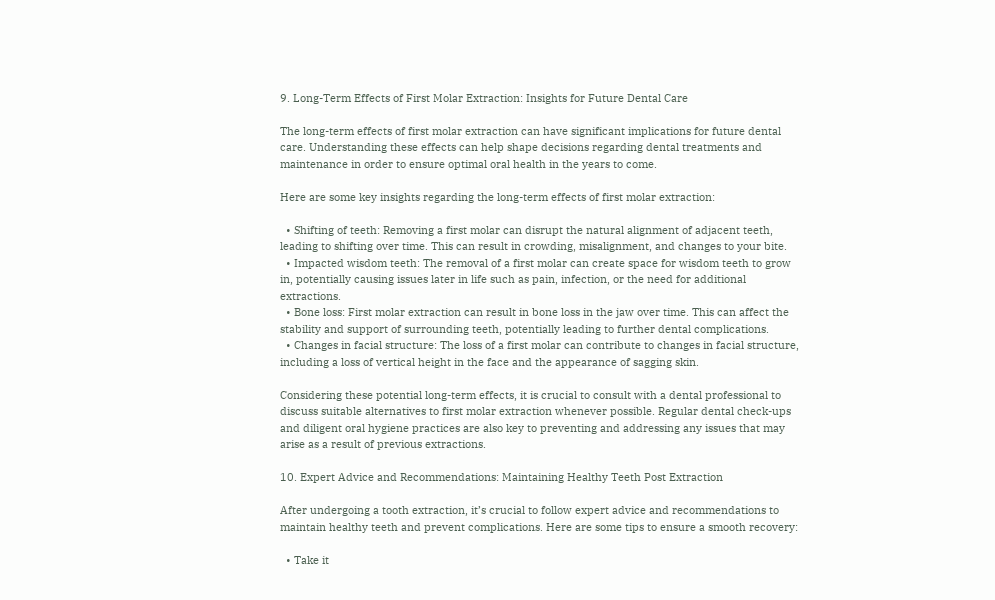9. Long-Term Effects of First Molar Extraction: Insights for Future Dental Care

The long-term effects of first molar extraction can have significant implications for future dental care. Understanding these effects can help shape decisions regarding dental treatments and maintenance in order to ensure optimal oral health in the years to come.

Here are some key insights regarding the long-term effects of first molar extraction:

  • Shifting of teeth: Removing a first molar can disrupt the natural alignment of adjacent teeth, leading to shifting over time. This can result in crowding, misalignment, and changes to your bite.
  • Impacted wisdom teeth: The removal of a first molar can create space for wisdom teeth to grow in, potentially causing issues later in life such as pain, infection, or the need for additional extractions.
  • Bone loss: First molar extraction can result in bone loss in the jaw over time. This can affect the stability and support of surrounding teeth, potentially leading to further dental complications.
  • Changes in facial structure: The loss of a first molar can contribute to changes in facial structure, including a loss of vertical height in the face and the appearance of sagging skin.

Considering these potential long-term effects, it is crucial to consult with a dental professional to discuss suitable alternatives to first molar extraction whenever possible. Regular dental check-ups and diligent oral hygiene practices are also key to preventing and addressing any issues that may arise as a result of previous extractions.

10. Expert Advice and Recommendations: Maintaining Healthy Teeth Post Extraction

After undergoing a tooth extraction, it’s crucial to follow expert advice and recommendations to maintain healthy teeth and prevent complications. Here are some tips to ensure a smooth recovery:

  • Take it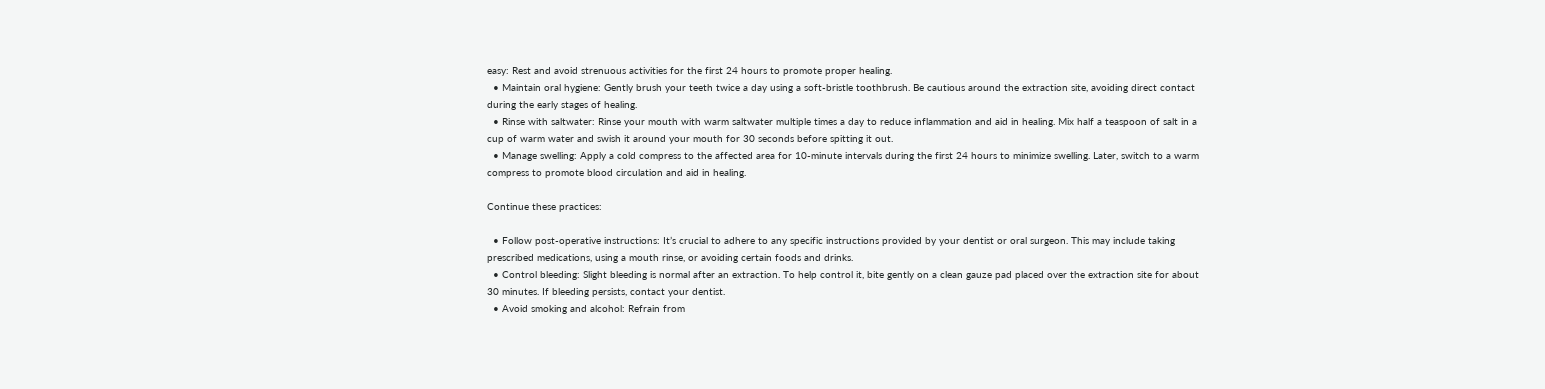easy: Rest and avoid strenuous activities for the first 24 hours to promote proper healing.
  • Maintain oral hygiene: Gently brush your teeth twice a day using a soft-bristle toothbrush. Be cautious around the extraction site, avoiding direct contact during the early stages of healing.
  • Rinse with saltwater: Rinse your mouth with warm saltwater multiple times a day to reduce inflammation and aid in healing. Mix half a teaspoon of salt in a cup of warm water and swish it around your mouth for 30 seconds before spitting it out.
  • Manage swelling: Apply a cold compress to the affected area for 10-minute intervals during the first 24 hours to minimize swelling. Later, switch to a warm compress to promote blood circulation and aid in healing.

Continue these practices:

  • Follow post-operative instructions: It’s crucial to adhere to any specific instructions provided by your dentist or oral surgeon. This may include taking prescribed medications, using a mouth rinse, or avoiding certain foods and drinks.
  • Control bleeding: Slight bleeding is normal after an extraction. To help control it, bite gently on a clean gauze pad placed over the extraction site for about 30 minutes. If bleeding persists, contact your dentist.
  • Avoid smoking and alcohol: Refrain from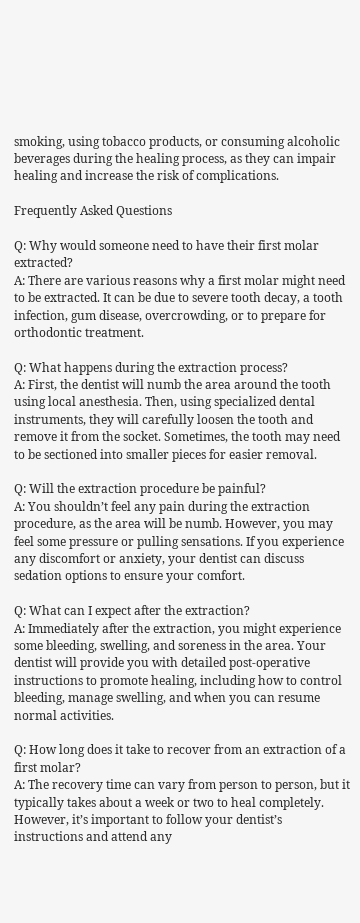smoking, using tobacco products, or consuming alcoholic beverages during the healing process, as they can impair healing and increase the risk of complications.

Frequently Asked Questions

Q: Why would someone need to have their first molar extracted?
A: There are various reasons why a first molar might need to be extracted. It can be due to severe tooth decay, a tooth infection, gum disease, overcrowding, or to prepare for orthodontic treatment.

Q: What happens during the extraction process?
A: First, the dentist will numb the area around the tooth using local anesthesia. Then, using specialized dental instruments, they will carefully loosen the tooth and remove it from the socket. Sometimes, the tooth may need to be sectioned into smaller pieces for easier removal.

Q: Will the extraction procedure be painful?
A: You shouldn’t feel any pain during the extraction procedure, as the area will be numb. However, you may feel some pressure or pulling sensations. If you experience any discomfort or anxiety, your dentist can discuss sedation options to ensure your comfort.

Q: What can I expect after the extraction?
A: Immediately after the extraction, you might experience some bleeding, swelling, and soreness in the area. Your dentist will provide you with detailed post-operative instructions to promote healing, including how to control bleeding, manage swelling, and when you can resume normal activities.

Q: How long does it take to recover from an extraction of a first molar?
A: The recovery time can vary from person to person, but it typically takes about a week or two to heal completely. However, it’s important to follow your dentist’s instructions and attend any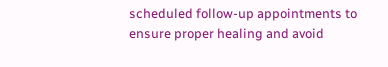scheduled follow-up appointments to ensure proper healing and avoid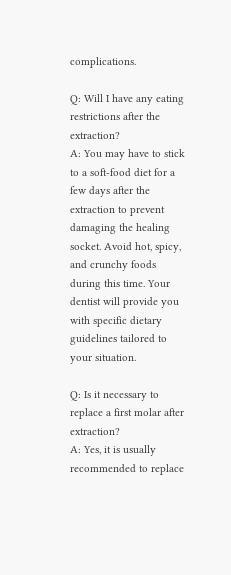complications.

Q: Will I have any eating restrictions after the extraction?
A: You may have to stick to a soft-food diet for a few days after the extraction to prevent damaging the healing socket. Avoid hot, spicy, and crunchy foods during this time. Your dentist will provide you with specific dietary guidelines tailored to your situation.

Q: Is it necessary to replace a first molar after extraction?
A: Yes, it is usually recommended to replace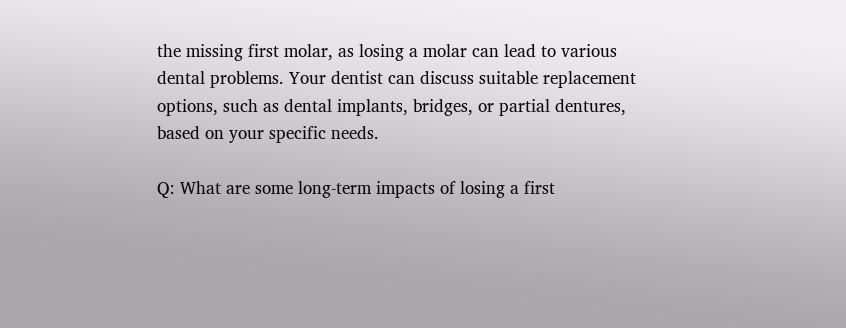the missing first molar, as losing a molar can lead to various dental problems. Your dentist can discuss suitable replacement options, such as dental implants, bridges, or partial dentures, based on your specific needs.

Q: What are some long-term impacts of losing a first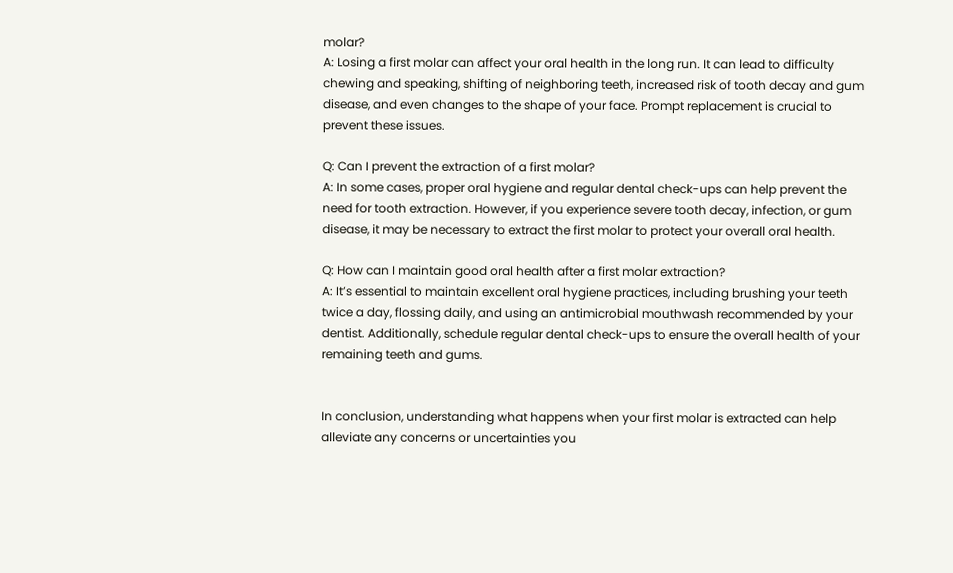molar?
A: Losing a first molar can affect your oral health in the long run. It can lead to difficulty chewing and speaking, shifting of neighboring teeth, increased risk of tooth decay and gum disease, and even changes to the shape of your face. Prompt replacement is crucial to prevent these issues.

Q: Can I prevent the extraction of a first molar?
A: In some cases, proper oral hygiene and regular dental check-ups can help prevent the need for tooth extraction. However, if you experience severe tooth decay, infection, or gum disease, it may be necessary to extract the first molar to protect your overall oral health.

Q: How can I maintain good oral health after a first molar extraction?
A: It’s essential to maintain excellent oral hygiene practices, including brushing your teeth twice a day, flossing daily, and using an antimicrobial mouthwash recommended by your dentist. Additionally, schedule regular dental check-ups to ensure the overall health of your remaining teeth and gums.


In conclusion, understanding what happens when your first molar is extracted can help alleviate any concerns or uncertainties you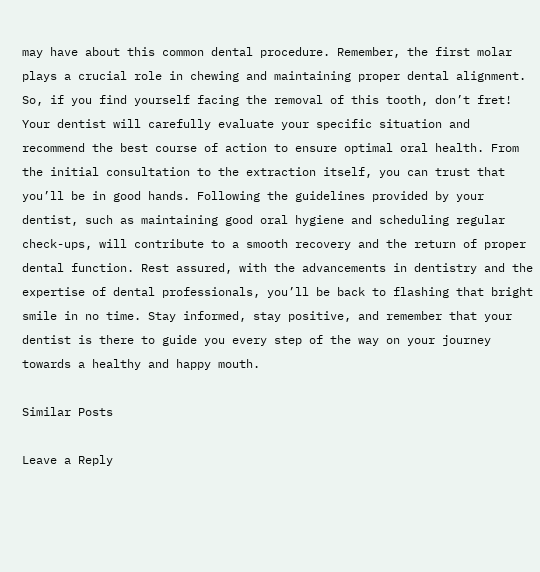may have about this common dental procedure. Remember, the first molar plays a crucial role in chewing and maintaining proper dental alignment. So, if you find yourself facing the removal of this tooth, don’t fret! Your dentist will carefully evaluate your specific situation and recommend the best course of action to ensure optimal oral health. From the initial consultation to the extraction itself, you can trust that you’ll be in good hands. Following the guidelines provided by your dentist, such as maintaining good oral hygiene and scheduling regular check-ups, will contribute to a smooth recovery and the return of proper dental function. Rest assured, with the advancements in dentistry and the expertise of dental professionals, you’ll be back to flashing that bright smile in no time. Stay informed, stay positive, and remember that your dentist is there to guide you every step of the way on your journey towards a healthy and happy mouth.

Similar Posts

Leave a Reply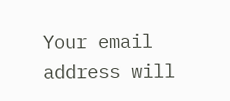Your email address will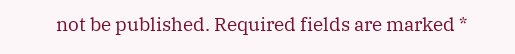not be published. Required fields are marked *